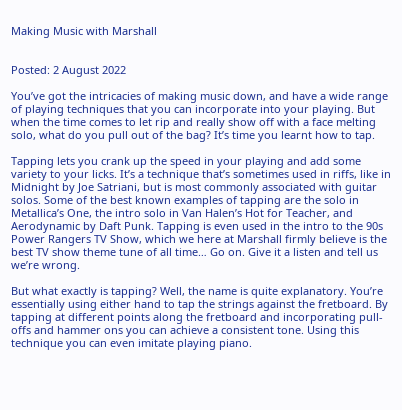Making Music with Marshall


Posted: 2 August 2022

You’ve got the intricacies of making music down, and have a wide range of playing techniques that you can incorporate into your playing. But when the time comes to let rip and really show off with a face melting solo, what do you pull out of the bag? It’s time you learnt how to tap.

Tapping lets you crank up the speed in your playing and add some variety to your licks. It’s a technique that’s sometimes used in riffs, like in Midnight by Joe Satriani, but is most commonly associated with guitar solos. Some of the best known examples of tapping are the solo in Metallica’s One, the intro solo in Van Halen’s Hot for Teacher, and Aerodynamic by Daft Punk. Tapping is even used in the intro to the 90s Power Rangers TV Show, which we here at Marshall firmly believe is the best TV show theme tune of all time… Go on. Give it a listen and tell us we’re wrong.

But what exactly is tapping? Well, the name is quite explanatory. You’re essentially using either hand to tap the strings against the fretboard. By tapping at different points along the fretboard and incorporating pull-offs and hammer ons you can achieve a consistent tone. Using this technique you can even imitate playing piano.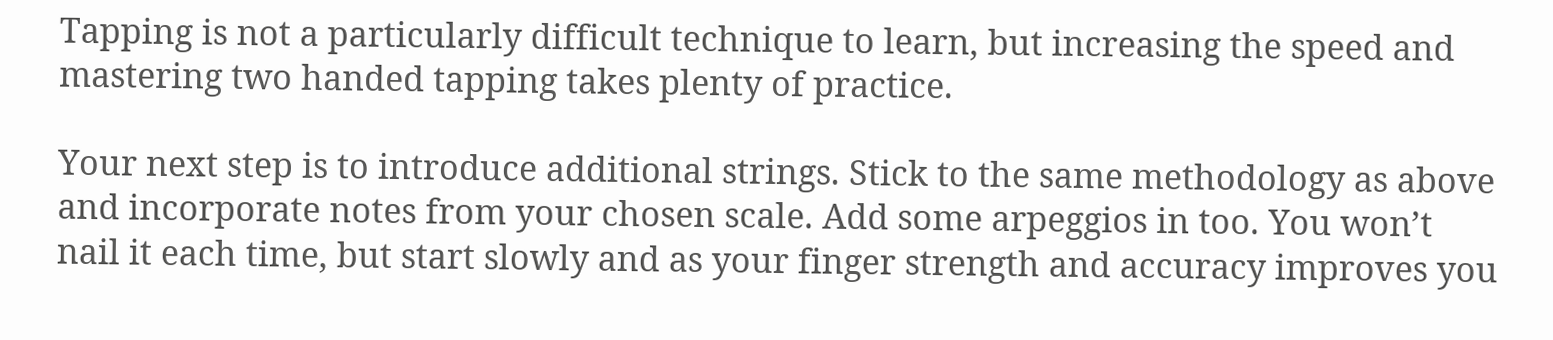Tapping is not a particularly difficult technique to learn, but increasing the speed and mastering two handed tapping takes plenty of practice.

Your next step is to introduce additional strings. Stick to the same methodology as above and incorporate notes from your chosen scale. Add some arpeggios in too. You won’t nail it each time, but start slowly and as your finger strength and accuracy improves you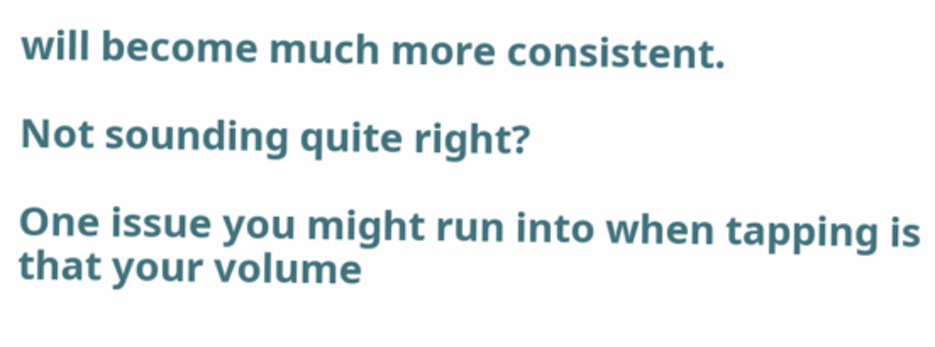will become much more consistent.

Not sounding quite right?

One issue you might run into when tapping is that your volume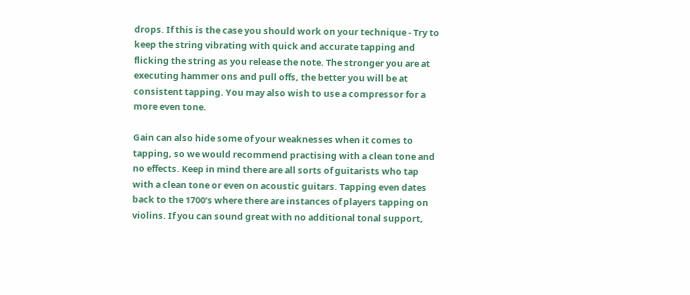drops. If this is the case you should work on your technique - Try to keep the string vibrating with quick and accurate tapping and flicking the string as you release the note. The stronger you are at executing hammer ons and pull offs, the better you will be at consistent tapping. You may also wish to use a compressor for a more even tone.

Gain can also hide some of your weaknesses when it comes to tapping, so we would recommend practising with a clean tone and no effects. Keep in mind there are all sorts of guitarists who tap with a clean tone or even on acoustic guitars. Tapping even dates back to the 1700’s where there are instances of players tapping on violins. If you can sound great with no additional tonal support,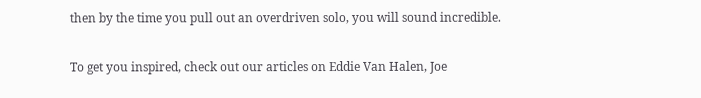then by the time you pull out an overdriven solo, you will sound incredible.

To get you inspired, check out our articles on Eddie Van Halen, Joe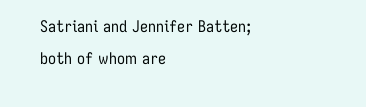Satriani and Jennifer Batten; both of whom are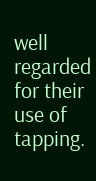well regarded for their use of tapping.